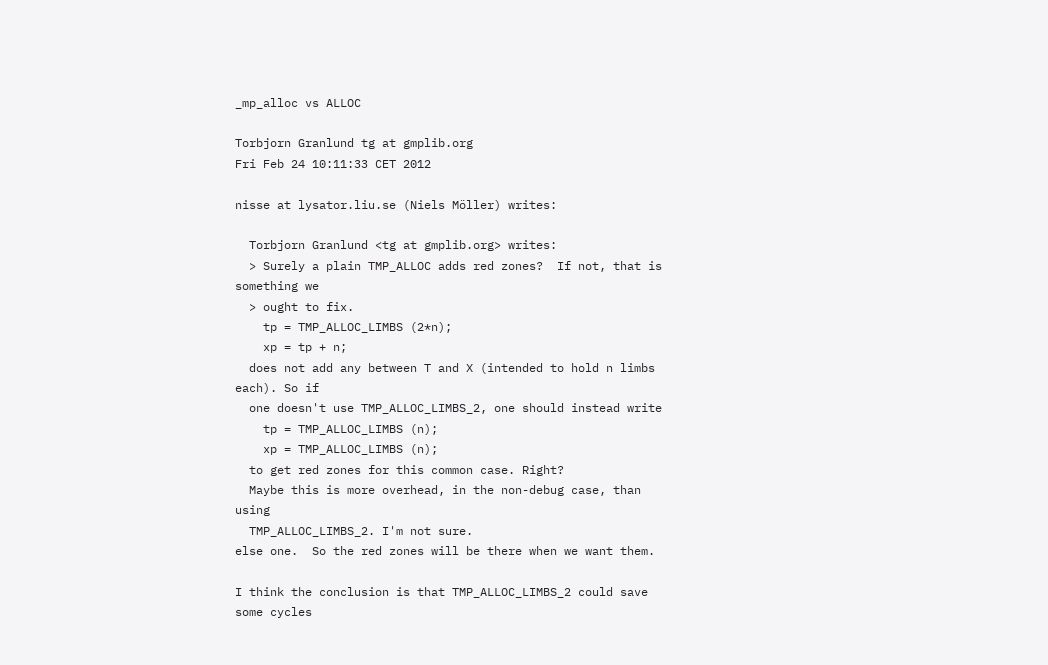_mp_alloc vs ALLOC

Torbjorn Granlund tg at gmplib.org
Fri Feb 24 10:11:33 CET 2012

nisse at lysator.liu.se (Niels Möller) writes:

  Torbjorn Granlund <tg at gmplib.org> writes:
  > Surely a plain TMP_ALLOC adds red zones?  If not, that is something we
  > ought to fix.
    tp = TMP_ALLOC_LIMBS (2*n);
    xp = tp + n;
  does not add any between T and X (intended to hold n limbs each). So if
  one doesn't use TMP_ALLOC_LIMBS_2, one should instead write
    tp = TMP_ALLOC_LIMBS (n);
    xp = TMP_ALLOC_LIMBS (n);
  to get red zones for this common case. Right?
  Maybe this is more overhead, in the non-debug case, than using
  TMP_ALLOC_LIMBS_2. I'm not sure.
else one.  So the red zones will be there when we want them.

I think the conclusion is that TMP_ALLOC_LIMBS_2 could save some cycles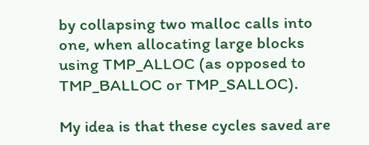by collapsing two malloc calls into one, when allocating large blocks
using TMP_ALLOC (as opposed to TMP_BALLOC or TMP_SALLOC).

My idea is that these cycles saved are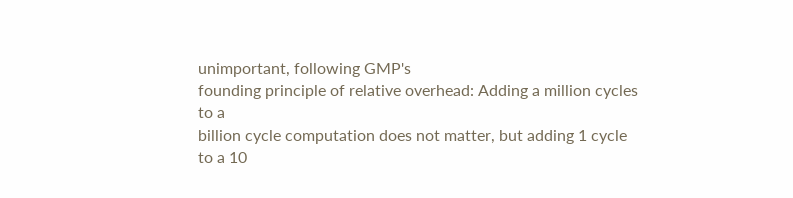unimportant, following GMP's
founding principle of relative overhead: Adding a million cycles to a
billion cycle computation does not matter, but adding 1 cycle to a 10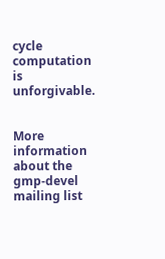cycle computation is unforgivable.


More information about the gmp-devel mailing list